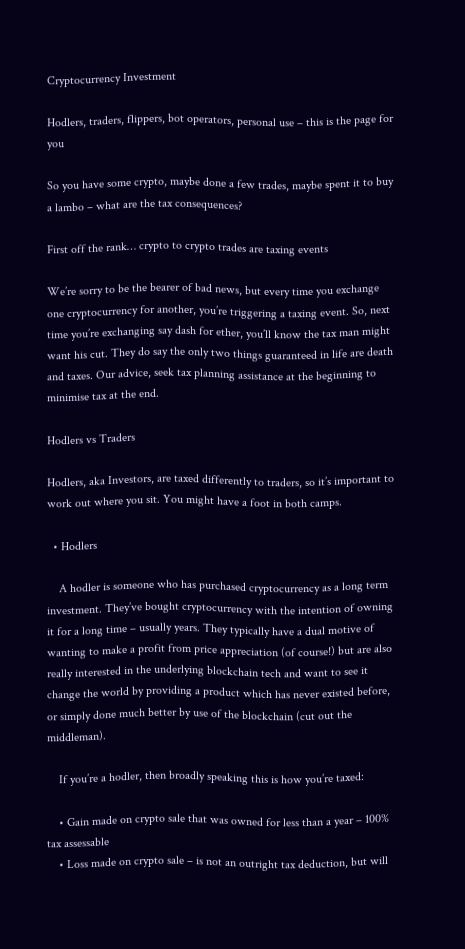Cryptocurrency Investment

Hodlers, traders, flippers, bot operators, personal use – this is the page for you

So you have some crypto, maybe done a few trades, maybe spent it to buy a lambo – what are the tax consequences?

First off the rank… crypto to crypto trades are taxing events

We’re sorry to be the bearer of bad news, but every time you exchange one cryptocurrency for another, you’re triggering a taxing event. So, next time you’re exchanging say dash for ether, you’ll know the tax man might want his cut. They do say the only two things guaranteed in life are death and taxes. Our advice, seek tax planning assistance at the beginning to minimise tax at the end.

Hodlers vs Traders

Hodlers, aka Investors, are taxed differently to traders, so it’s important to work out where you sit. You might have a foot in both camps.

  • Hodlers

    A hodler is someone who has purchased cryptocurrency as a long term investment. They’ve bought cryptocurrency with the intention of owning it for a long time – usually years. They typically have a dual motive of wanting to make a profit from price appreciation (of course!) but are also really interested in the underlying blockchain tech and want to see it change the world by providing a product which has never existed before, or simply done much better by use of the blockchain (cut out the middleman).

    If you’re a hodler, then broadly speaking this is how you’re taxed:

    • Gain made on crypto sale that was owned for less than a year – 100% tax assessable
    • Loss made on crypto sale – is not an outright tax deduction, but will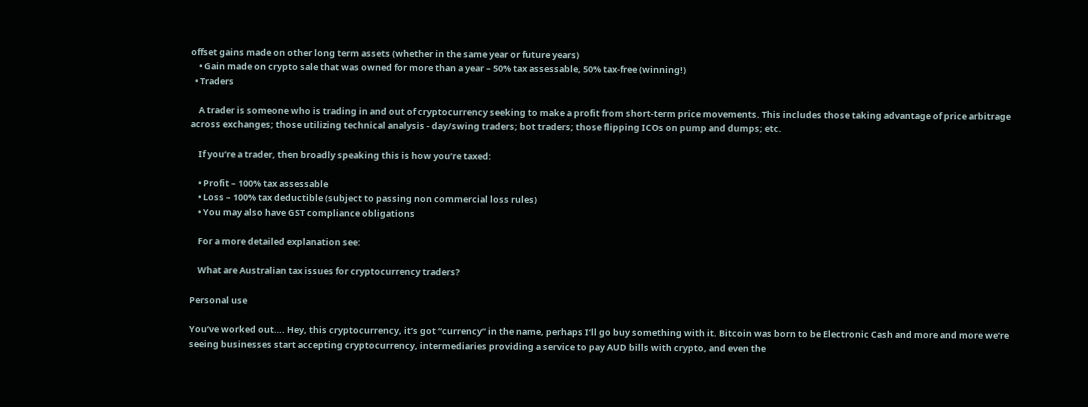offset gains made on other long term assets (whether in the same year or future years)
    • Gain made on crypto sale that was owned for more than a year – 50% tax assessable, 50% tax-free (winning!)
  • Traders

    A trader is someone who is trading in and out of cryptocurrency seeking to make a profit from short-term price movements. This includes those taking advantage of price arbitrage across exchanges; those utilizing technical analysis - day/swing traders; bot traders; those flipping ICOs on pump and dumps; etc.

    If you’re a trader, then broadly speaking this is how you’re taxed:

    • Profit – 100% tax assessable
    • Loss – 100% tax deductible (subject to passing non commercial loss rules)
    • You may also have GST compliance obligations

    For a more detailed explanation see:

    What are Australian tax issues for cryptocurrency traders?

Personal use

You’ve worked out…. Hey, this cryptocurrency, it’s got “currency” in the name, perhaps I’ll go buy something with it. Bitcoin was born to be Electronic Cash and more and more we’re seeing businesses start accepting cryptocurrency, intermediaries providing a service to pay AUD bills with crypto, and even the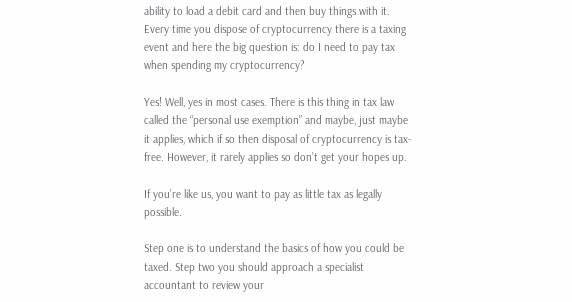ability to load a debit card and then buy things with it. Every time you dispose of cryptocurrency there is a taxing event and here the big question is: do I need to pay tax when spending my cryptocurrency?

Yes! Well, yes in most cases. There is this thing in tax law called the “personal use exemption” and maybe, just maybe it applies, which if so then disposal of cryptocurrency is tax-free. However, it rarely applies so don’t get your hopes up.

If you’re like us, you want to pay as little tax as legally possible.

Step one is to understand the basics of how you could be taxed. Step two you should approach a specialist accountant to review your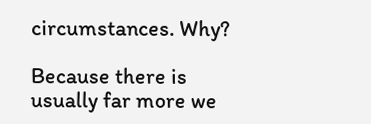circumstances. Why?

Because there is usually far more we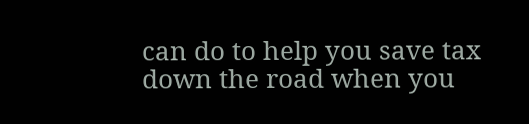can do to help you save tax down the road when you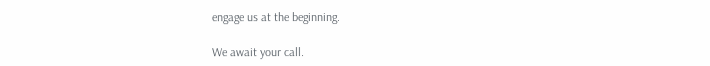engage us at the beginning.

We await your call.